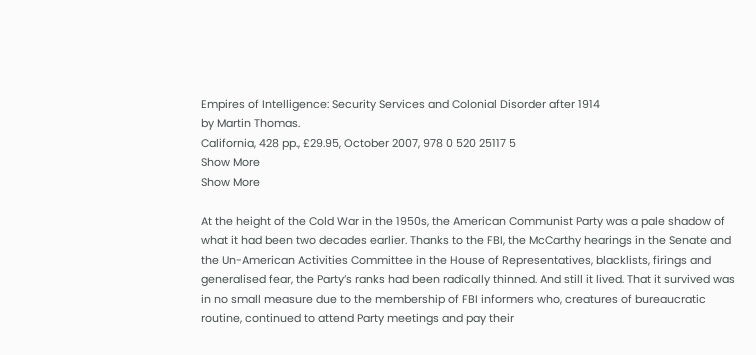Empires of Intelligence: Security Services and Colonial Disorder after 1914
by Martin Thomas.
California, 428 pp., £29.95, October 2007, 978 0 520 25117 5
Show More
Show More

At the height of the Cold War in the 1950s, the American Communist Party was a pale shadow of what it had been two decades earlier. Thanks to the FBI, the McCarthy hearings in the Senate and the Un-American Activities Committee in the House of Representatives, blacklists, firings and generalised fear, the Party’s ranks had been radically thinned. And still it lived. That it survived was in no small measure due to the membership of FBI informers who, creatures of bureaucratic routine, continued to attend Party meetings and pay their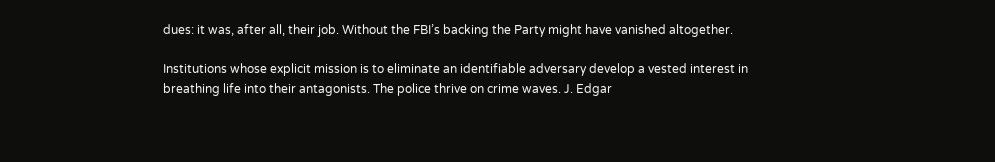dues: it was, after all, their job. Without the FBI’s backing the Party might have vanished altogether.

Institutions whose explicit mission is to eliminate an identifiable adversary develop a vested interest in breathing life into their antagonists. The police thrive on crime waves. J. Edgar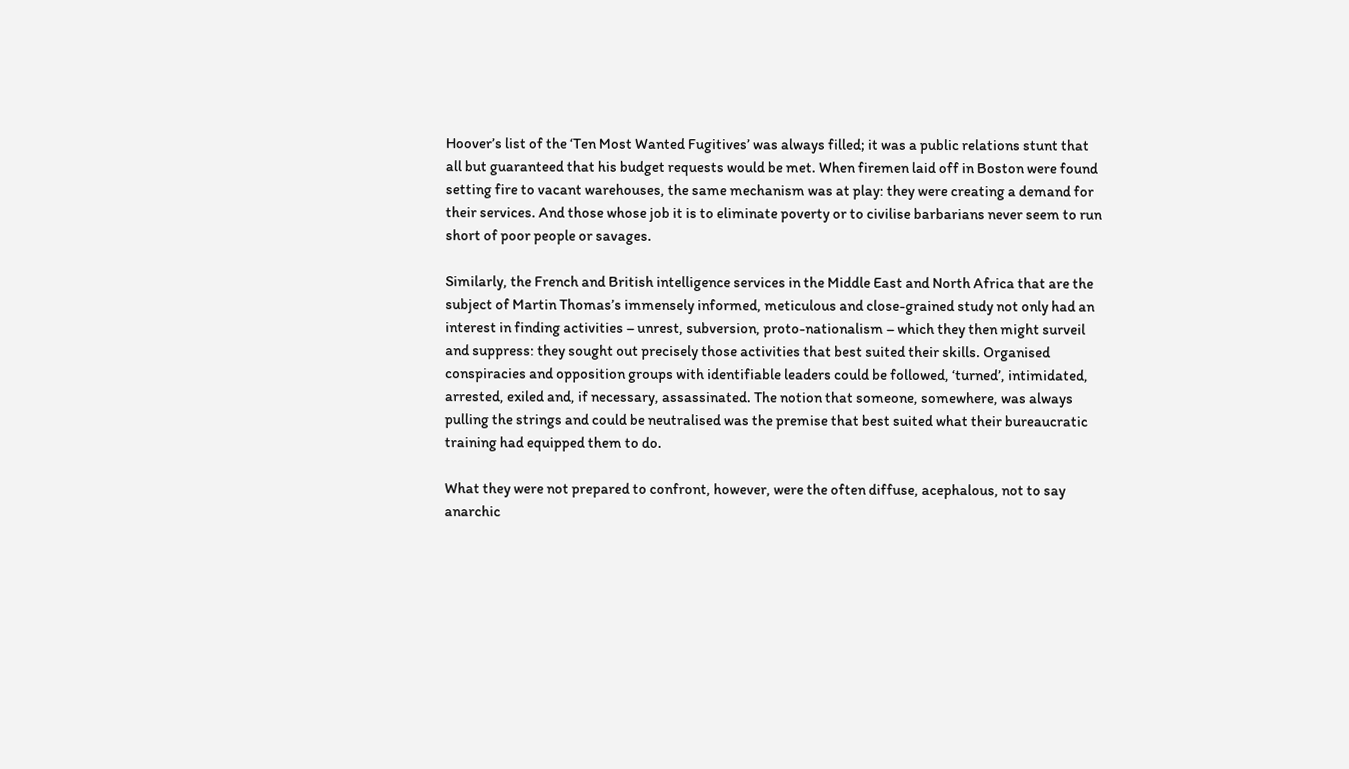Hoover’s list of the ‘Ten Most Wanted Fugitives’ was always filled; it was a public relations stunt that all but guaranteed that his budget requests would be met. When firemen laid off in Boston were found setting fire to vacant warehouses, the same mechanism was at play: they were creating a demand for their services. And those whose job it is to eliminate poverty or to civilise barbarians never seem to run short of poor people or savages.

Similarly, the French and British intelligence services in the Middle East and North Africa that are the subject of Martin Thomas’s immensely informed, meticulous and close-grained study not only had an interest in finding activities – unrest, subversion, proto-nationalism – which they then might surveil and suppress: they sought out precisely those activities that best suited their skills. Organised conspiracies and opposition groups with identifiable leaders could be followed, ‘turned’, intimidated, arrested, exiled and, if necessary, assassinated. The notion that someone, somewhere, was always pulling the strings and could be neutralised was the premise that best suited what their bureaucratic training had equipped them to do.

What they were not prepared to confront, however, were the often diffuse, acephalous, not to say anarchic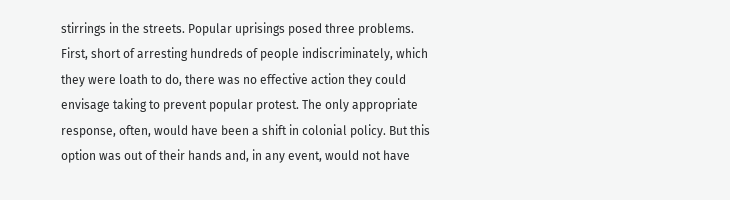stirrings in the streets. Popular uprisings posed three problems. First, short of arresting hundreds of people indiscriminately, which they were loath to do, there was no effective action they could envisage taking to prevent popular protest. The only appropriate response, often, would have been a shift in colonial policy. But this option was out of their hands and, in any event, would not have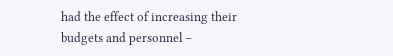had the effect of increasing their budgets and personnel –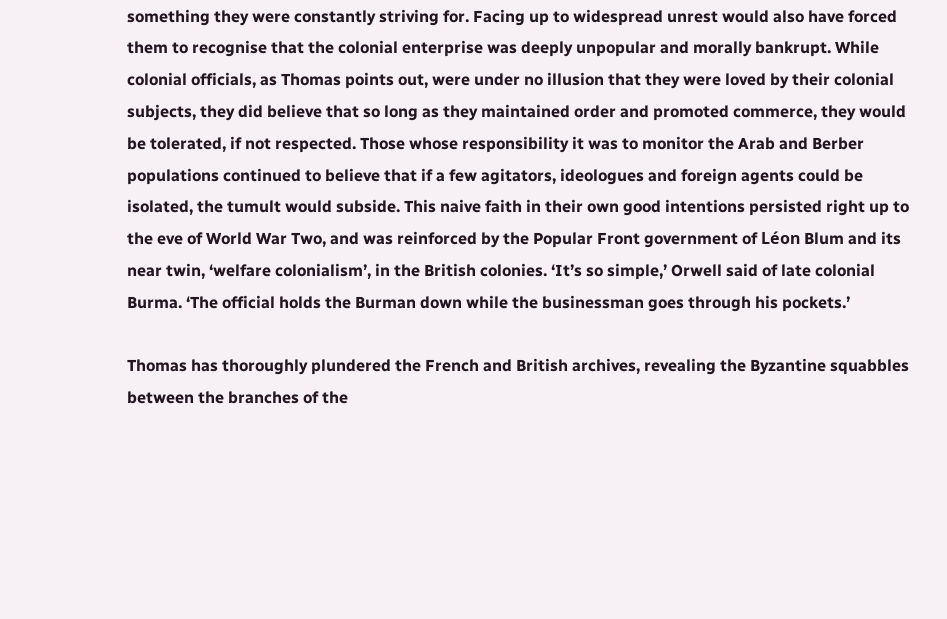something they were constantly striving for. Facing up to widespread unrest would also have forced them to recognise that the colonial enterprise was deeply unpopular and morally bankrupt. While colonial officials, as Thomas points out, were under no illusion that they were loved by their colonial subjects, they did believe that so long as they maintained order and promoted commerce, they would be tolerated, if not respected. Those whose responsibility it was to monitor the Arab and Berber populations continued to believe that if a few agitators, ideologues and foreign agents could be isolated, the tumult would subside. This naive faith in their own good intentions persisted right up to the eve of World War Two, and was reinforced by the Popular Front government of Léon Blum and its near twin, ‘welfare colonialism’, in the British colonies. ‘It’s so simple,’ Orwell said of late colonial Burma. ‘The official holds the Burman down while the businessman goes through his pockets.’

Thomas has thoroughly plundered the French and British archives, revealing the Byzantine squabbles between the branches of the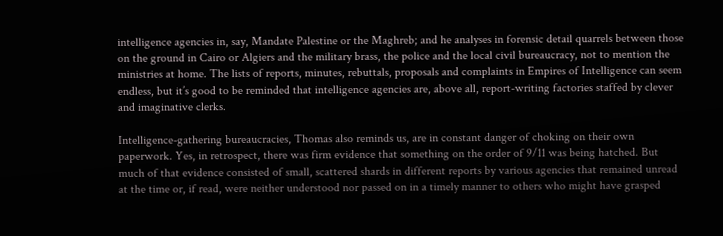intelligence agencies in, say, Mandate Palestine or the Maghreb; and he analyses in forensic detail quarrels between those on the ground in Cairo or Algiers and the military brass, the police and the local civil bureaucracy, not to mention the ministries at home. The lists of reports, minutes, rebuttals, proposals and complaints in Empires of Intelligence can seem endless, but it’s good to be reminded that intelligence agencies are, above all, report-writing factories staffed by clever and imaginative clerks.

Intelligence-gathering bureaucracies, Thomas also reminds us, are in constant danger of choking on their own paperwork. Yes, in retrospect, there was firm evidence that something on the order of 9/11 was being hatched. But much of that evidence consisted of small, scattered shards in different reports by various agencies that remained unread at the time or, if read, were neither understood nor passed on in a timely manner to others who might have grasped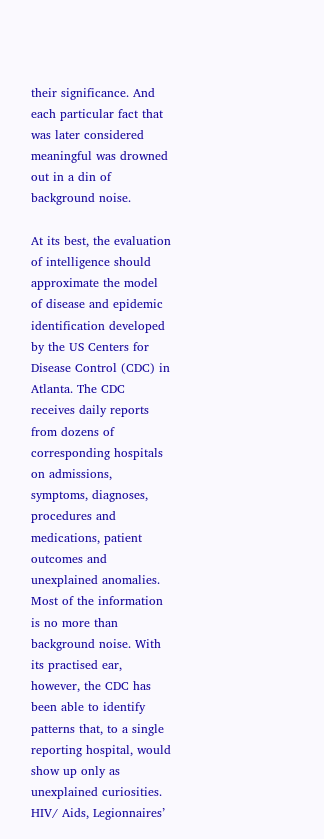their significance. And each particular fact that was later considered meaningful was drowned out in a din of background noise.

At its best, the evaluation of intelligence should approximate the model of disease and epidemic identification developed by the US Centers for Disease Control (CDC) in Atlanta. The CDC receives daily reports from dozens of corresponding hospitals on admissions, symptoms, diagnoses, procedures and medications, patient outcomes and unexplained anomalies. Most of the information is no more than background noise. With its practised ear, however, the CDC has been able to identify patterns that, to a single reporting hospital, would show up only as unexplained curiosities. HIV/ Aids, Legionnaires’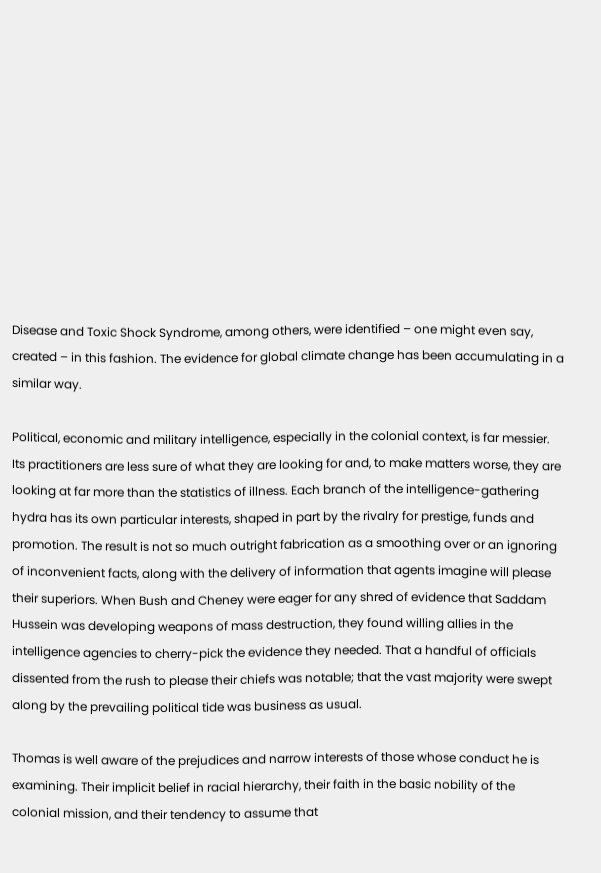Disease and Toxic Shock Syndrome, among others, were identified – one might even say, created – in this fashion. The evidence for global climate change has been accumulating in a similar way.

Political, economic and military intelligence, especially in the colonial context, is far messier. Its practitioners are less sure of what they are looking for and, to make matters worse, they are looking at far more than the statistics of illness. Each branch of the intelligence-gathering hydra has its own particular interests, shaped in part by the rivalry for prestige, funds and promotion. The result is not so much outright fabrication as a smoothing over or an ignoring of inconvenient facts, along with the delivery of information that agents imagine will please their superiors. When Bush and Cheney were eager for any shred of evidence that Saddam Hussein was developing weapons of mass destruction, they found willing allies in the intelligence agencies to cherry-pick the evidence they needed. That a handful of officials dissented from the rush to please their chiefs was notable; that the vast majority were swept along by the prevailing political tide was business as usual.

Thomas is well aware of the prejudices and narrow interests of those whose conduct he is examining. Their implicit belief in racial hierarchy, their faith in the basic nobility of the colonial mission, and their tendency to assume that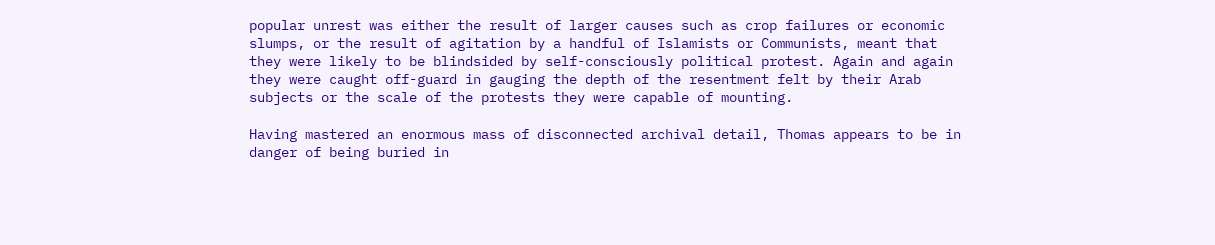popular unrest was either the result of larger causes such as crop failures or economic slumps, or the result of agitation by a handful of Islamists or Communists, meant that they were likely to be blindsided by self-consciously political protest. Again and again they were caught off-guard in gauging the depth of the resentment felt by their Arab subjects or the scale of the protests they were capable of mounting.

Having mastered an enormous mass of disconnected archival detail, Thomas appears to be in danger of being buried in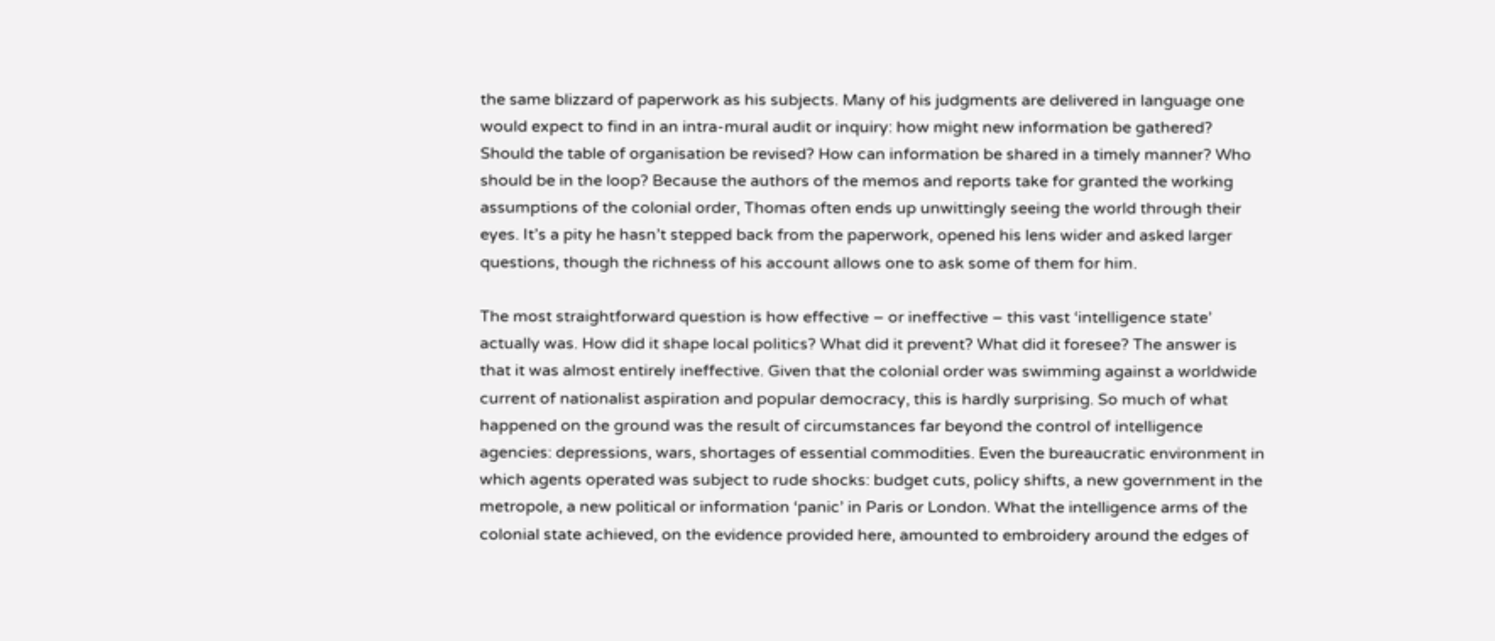the same blizzard of paperwork as his subjects. Many of his judgments are delivered in language one would expect to find in an intra-mural audit or inquiry: how might new information be gathered? Should the table of organisation be revised? How can information be shared in a timely manner? Who should be in the loop? Because the authors of the memos and reports take for granted the working assumptions of the colonial order, Thomas often ends up unwittingly seeing the world through their eyes. It’s a pity he hasn’t stepped back from the paperwork, opened his lens wider and asked larger questions, though the richness of his account allows one to ask some of them for him.

The most straightforward question is how effective – or ineffective – this vast ‘intelligence state’ actually was. How did it shape local politics? What did it prevent? What did it foresee? The answer is that it was almost entirely ineffective. Given that the colonial order was swimming against a worldwide current of nationalist aspiration and popular democracy, this is hardly surprising. So much of what happened on the ground was the result of circumstances far beyond the control of intelligence agencies: depressions, wars, shortages of essential commodities. Even the bureaucratic environment in which agents operated was subject to rude shocks: budget cuts, policy shifts, a new government in the metropole, a new political or information ‘panic’ in Paris or London. What the intelligence arms of the colonial state achieved, on the evidence provided here, amounted to embroidery around the edges of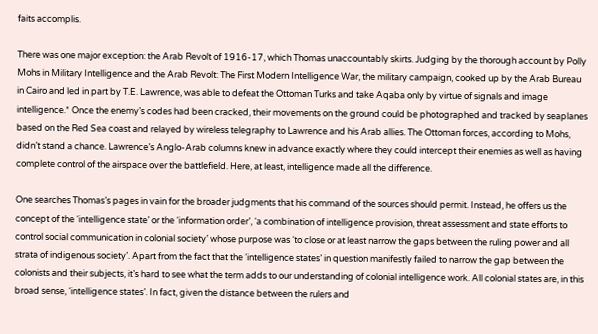faits accomplis.

There was one major exception: the Arab Revolt of 1916-17, which Thomas unaccountably skirts. Judging by the thorough account by Polly Mohs in Military Intelligence and the Arab Revolt: The First Modern Intelligence War, the military campaign, cooked up by the Arab Bureau in Cairo and led in part by T.E. Lawrence, was able to defeat the Ottoman Turks and take Aqaba only by virtue of signals and image intelligence.* Once the enemy’s codes had been cracked, their movements on the ground could be photographed and tracked by seaplanes based on the Red Sea coast and relayed by wireless telegraphy to Lawrence and his Arab allies. The Ottoman forces, according to Mohs, didn’t stand a chance. Lawrence’s Anglo-Arab columns knew in advance exactly where they could intercept their enemies as well as having complete control of the airspace over the battlefield. Here, at least, intelligence made all the difference.

One searches Thomas’s pages in vain for the broader judgments that his command of the sources should permit. Instead, he offers us the concept of the ‘intelligence state’ or the ‘information order’, ‘a combination of intelligence provision, threat assessment and state efforts to control social communication in colonial society’ whose purpose was ‘to close or at least narrow the gaps between the ruling power and all strata of indigenous society’. Apart from the fact that the ‘intelligence states’ in question manifestly failed to narrow the gap between the colonists and their subjects, it’s hard to see what the term adds to our understanding of colonial intelligence work. All colonial states are, in this broad sense, ‘intelligence states’. In fact, given the distance between the rulers and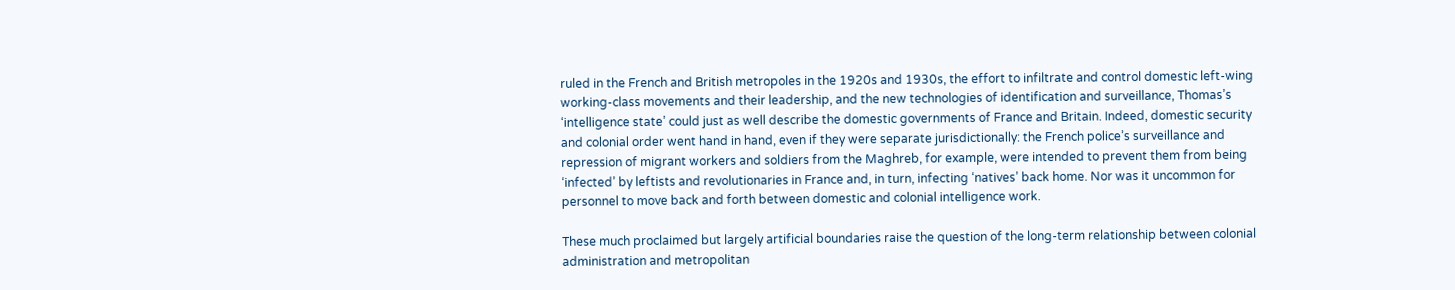ruled in the French and British metropoles in the 1920s and 1930s, the effort to infiltrate and control domestic left-wing working-class movements and their leadership, and the new technologies of identification and surveillance, Thomas’s ‘intelligence state’ could just as well describe the domestic governments of France and Britain. Indeed, domestic security and colonial order went hand in hand, even if they were separate jurisdictionally: the French police’s surveillance and repression of migrant workers and soldiers from the Maghreb, for example, were intended to prevent them from being ‘infected’ by leftists and revolutionaries in France and, in turn, infecting ‘natives’ back home. Nor was it uncommon for personnel to move back and forth between domestic and colonial intelligence work.

These much proclaimed but largely artificial boundaries raise the question of the long-term relationship between colonial administration and metropolitan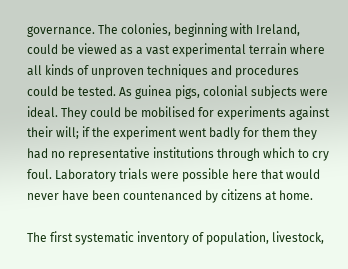governance. The colonies, beginning with Ireland, could be viewed as a vast experimental terrain where all kinds of unproven techniques and procedures could be tested. As guinea pigs, colonial subjects were ideal. They could be mobilised for experiments against their will; if the experiment went badly for them they had no representative institutions through which to cry foul. Laboratory trials were possible here that would never have been countenanced by citizens at home.

The first systematic inventory of population, livestock,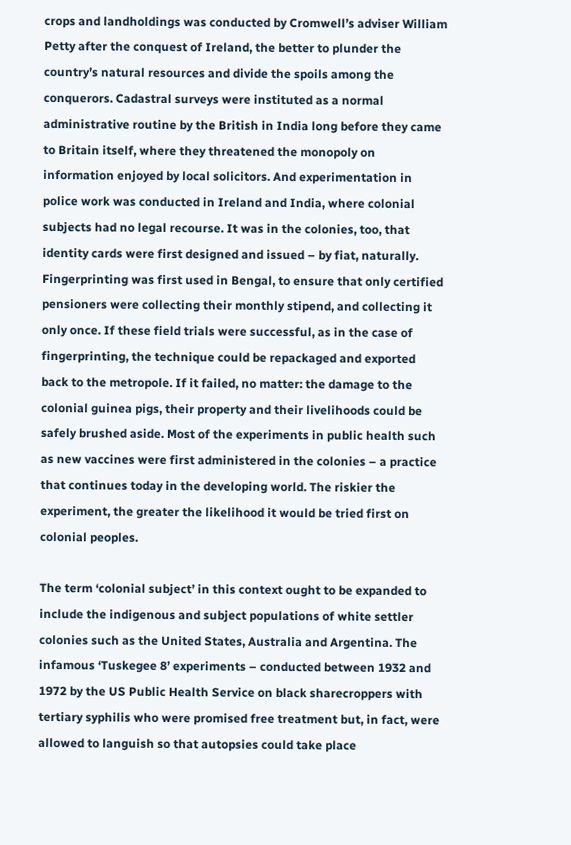crops and landholdings was conducted by Cromwell’s adviser William Petty after the conquest of Ireland, the better to plunder the country’s natural resources and divide the spoils among the conquerors. Cadastral surveys were instituted as a normal administrative routine by the British in India long before they came to Britain itself, where they threatened the monopoly on information enjoyed by local solicitors. And experimentation in police work was conducted in Ireland and India, where colonial subjects had no legal recourse. It was in the colonies, too, that identity cards were first designed and issued – by fiat, naturally. Fingerprinting was first used in Bengal, to ensure that only certified pensioners were collecting their monthly stipend, and collecting it only once. If these field trials were successful, as in the case of fingerprinting, the technique could be repackaged and exported back to the metropole. If it failed, no matter: the damage to the colonial guinea pigs, their property and their livelihoods could be safely brushed aside. Most of the experiments in public health such as new vaccines were first administered in the colonies – a practice that continues today in the developing world. The riskier the experiment, the greater the likelihood it would be tried first on colonial peoples.

The term ‘colonial subject’ in this context ought to be expanded to include the indigenous and subject populations of white settler colonies such as the United States, Australia and Argentina. The infamous ‘Tuskegee 8’ experiments – conducted between 1932 and 1972 by the US Public Health Service on black sharecroppers with tertiary syphilis who were promised free treatment but, in fact, were allowed to languish so that autopsies could take place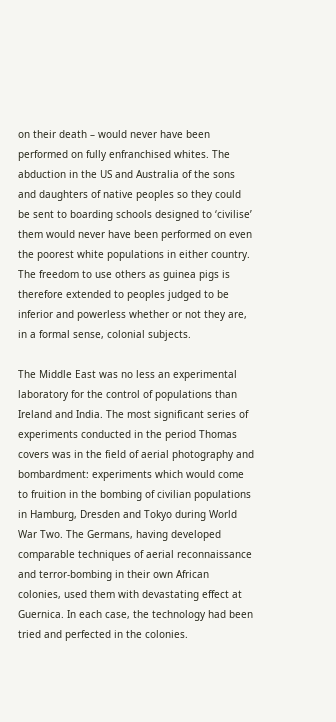on their death – would never have been performed on fully enfranchised whites. The abduction in the US and Australia of the sons and daughters of native peoples so they could be sent to boarding schools designed to ‘civilise’ them would never have been performed on even the poorest white populations in either country. The freedom to use others as guinea pigs is therefore extended to peoples judged to be inferior and powerless whether or not they are, in a formal sense, colonial subjects.

The Middle East was no less an experimental laboratory for the control of populations than Ireland and India. The most significant series of experiments conducted in the period Thomas covers was in the field of aerial photography and bombardment: experiments which would come to fruition in the bombing of civilian populations in Hamburg, Dresden and Tokyo during World War Two. The Germans, having developed comparable techniques of aerial reconnaissance and terror-bombing in their own African colonies, used them with devastating effect at Guernica. In each case, the technology had been tried and perfected in the colonies.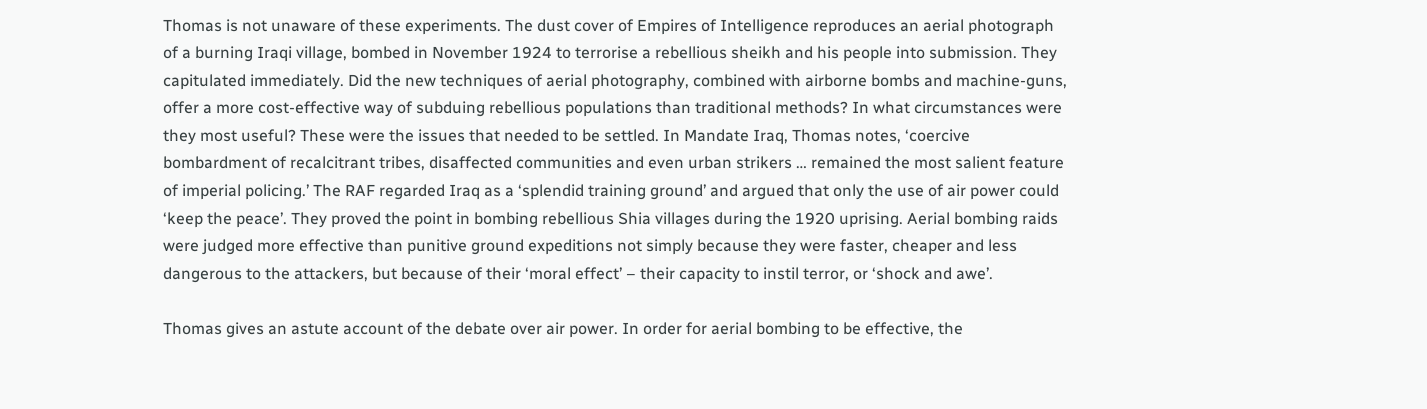Thomas is not unaware of these experiments. The dust cover of Empires of Intelligence reproduces an aerial photograph of a burning Iraqi village, bombed in November 1924 to terrorise a rebellious sheikh and his people into submission. They capitulated immediately. Did the new techniques of aerial photography, combined with airborne bombs and machine-guns, offer a more cost-effective way of subduing rebellious populations than traditional methods? In what circumstances were they most useful? These were the issues that needed to be settled. In Mandate Iraq, Thomas notes, ‘coercive bombardment of recalcitrant tribes, disaffected communities and even urban strikers … remained the most salient feature of imperial policing.’ The RAF regarded Iraq as a ‘splendid training ground’ and argued that only the use of air power could ‘keep the peace’. They proved the point in bombing rebellious Shia villages during the 1920 uprising. Aerial bombing raids were judged more effective than punitive ground expeditions not simply because they were faster, cheaper and less dangerous to the attackers, but because of their ‘moral effect’ – their capacity to instil terror, or ‘shock and awe’.

Thomas gives an astute account of the debate over air power. In order for aerial bombing to be effective, the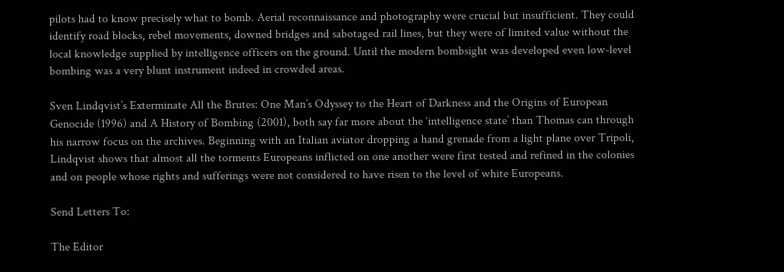pilots had to know precisely what to bomb. Aerial reconnaissance and photography were crucial but insufficient. They could identify road blocks, rebel movements, downed bridges and sabotaged rail lines, but they were of limited value without the local knowledge supplied by intelligence officers on the ground. Until the modern bombsight was developed even low-level bombing was a very blunt instrument indeed in crowded areas.

Sven Lindqvist’s Exterminate All the Brutes: One Man’s Odyssey to the Heart of Darkness and the Origins of European Genocide (1996) and A History of Bombing (2001), both say far more about the ‘intelligence state’ than Thomas can through his narrow focus on the archives. Beginning with an Italian aviator dropping a hand grenade from a light plane over Tripoli, Lindqvist shows that almost all the torments Europeans inflicted on one another were first tested and refined in the colonies and on people whose rights and sufferings were not considered to have risen to the level of white Europeans.

Send Letters To:

The Editor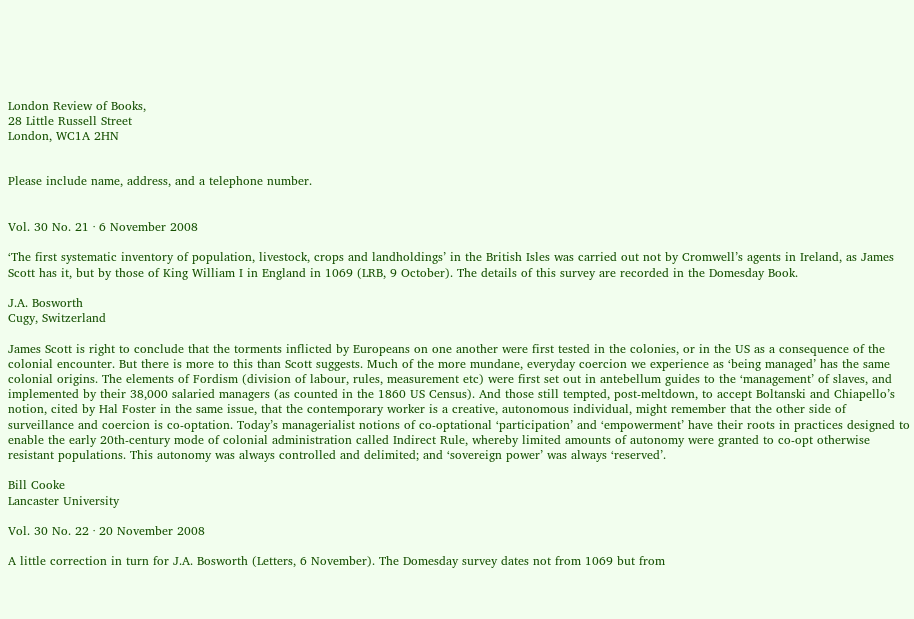London Review of Books,
28 Little Russell Street
London, WC1A 2HN


Please include name, address, and a telephone number.


Vol. 30 No. 21 · 6 November 2008

‘The first systematic inventory of population, livestock, crops and landholdings’ in the British Isles was carried out not by Cromwell’s agents in Ireland, as James Scott has it, but by those of King William I in England in 1069 (LRB, 9 October). The details of this survey are recorded in the Domesday Book.

J.A. Bosworth
Cugy, Switzerland

James Scott is right to conclude that the torments inflicted by Europeans on one another were first tested in the colonies, or in the US as a consequence of the colonial encounter. But there is more to this than Scott suggests. Much of the more mundane, everyday coercion we experience as ‘being managed’ has the same colonial origins. The elements of Fordism (division of labour, rules, measurement etc) were first set out in antebellum guides to the ‘management’ of slaves, and implemented by their 38,000 salaried managers (as counted in the 1860 US Census). And those still tempted, post-meltdown, to accept Boltanski and Chiapello’s notion, cited by Hal Foster in the same issue, that the contemporary worker is a creative, autonomous individual, might remember that the other side of surveillance and coercion is co-optation. Today’s managerialist notions of co-optational ‘participation’ and ‘empowerment’ have their roots in practices designed to enable the early 20th-century mode of colonial administration called Indirect Rule, whereby limited amounts of autonomy were granted to co-opt otherwise resistant populations. This autonomy was always controlled and delimited; and ‘sovereign power’ was always ‘reserved’.

Bill Cooke
Lancaster University

Vol. 30 No. 22 · 20 November 2008

A little correction in turn for J.A. Bosworth (Letters, 6 November). The Domesday survey dates not from 1069 but from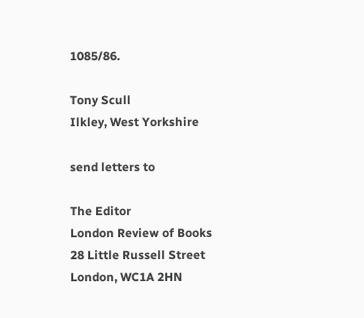1085/86.

Tony Scull
Ilkley, West Yorkshire

send letters to

The Editor
London Review of Books
28 Little Russell Street
London, WC1A 2HN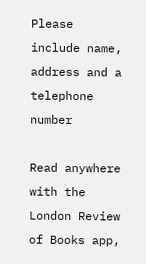Please include name, address and a telephone number

Read anywhere with the London Review of Books app,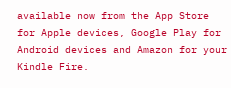available now from the App Store for Apple devices, Google Play for Android devices and Amazon for your Kindle Fire.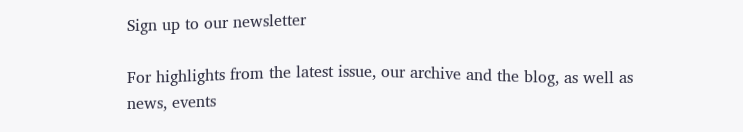Sign up to our newsletter

For highlights from the latest issue, our archive and the blog, as well as news, events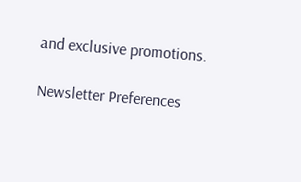and exclusive promotions.

Newsletter Preferences